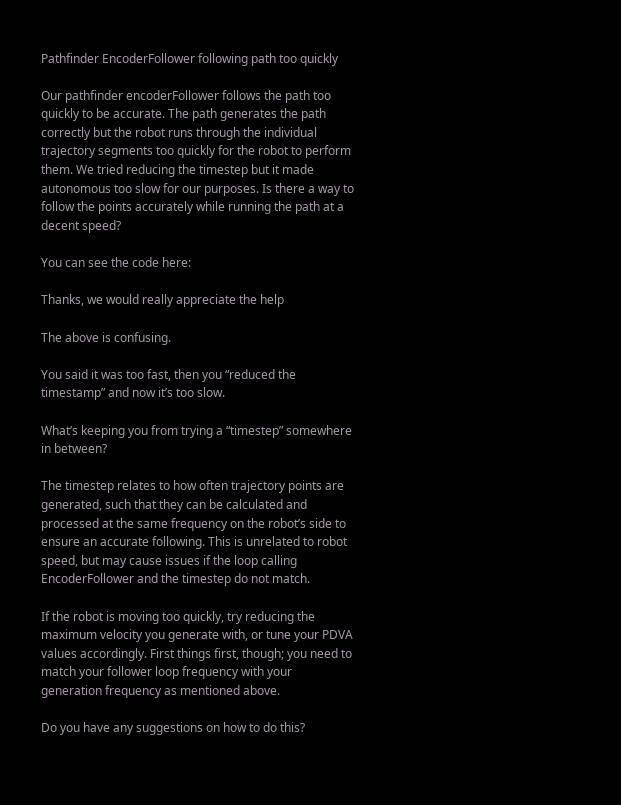Pathfinder EncoderFollower following path too quickly

Our pathfinder encoderFollower follows the path too quickly to be accurate. The path generates the path correctly but the robot runs through the individual trajectory segments too quickly for the robot to perform them. We tried reducing the timestep but it made autonomous too slow for our purposes. Is there a way to follow the points accurately while running the path at a decent speed?

You can see the code here:

Thanks, we would really appreciate the help

The above is confusing.

You said it was too fast, then you “reduced the timestamp” and now it’s too slow.

What’s keeping you from trying a “timestep” somewhere in between?

The timestep relates to how often trajectory points are generated, such that they can be calculated and processed at the same frequency on the robot’s side to ensure an accurate following. This is unrelated to robot speed, but may cause issues if the loop calling EncoderFollower and the timestep do not match.

If the robot is moving too quickly, try reducing the maximum velocity you generate with, or tune your PDVA values accordingly. First things first, though; you need to match your follower loop frequency with your generation frequency as mentioned above.

Do you have any suggestions on how to do this?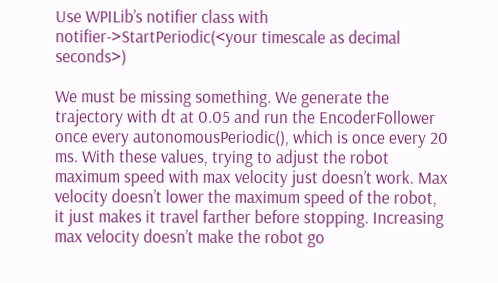Use WPILib’s notifier class with notifier->StartPeriodic(<your timescale as decimal seconds>)

We must be missing something. We generate the trajectory with dt at 0.05 and run the EncoderFollower once every autonomousPeriodic(), which is once every 20 ms. With these values, trying to adjust the robot maximum speed with max velocity just doesn’t work. Max velocity doesn’t lower the maximum speed of the robot, it just makes it travel farther before stopping. Increasing max velocity doesn’t make the robot go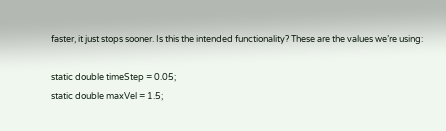faster, it just stops sooner. Is this the intended functionality? These are the values we’re using:

static double timeStep = 0.05;
static double maxVel = 1.5;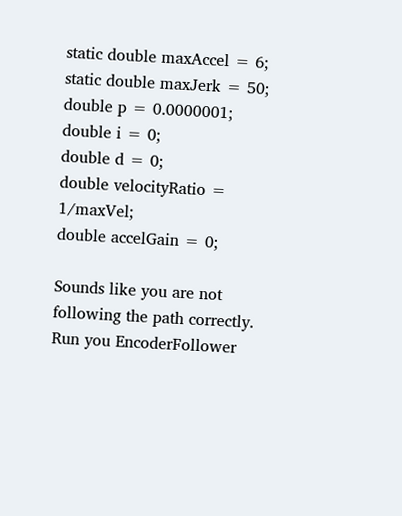static double maxAccel = 6;
static double maxJerk = 50;
double p = 0.0000001;
double i = 0;
double d = 0;
double velocityRatio = 1/maxVel;
double accelGain = 0;

Sounds like you are not following the path correctly. Run you EncoderFollower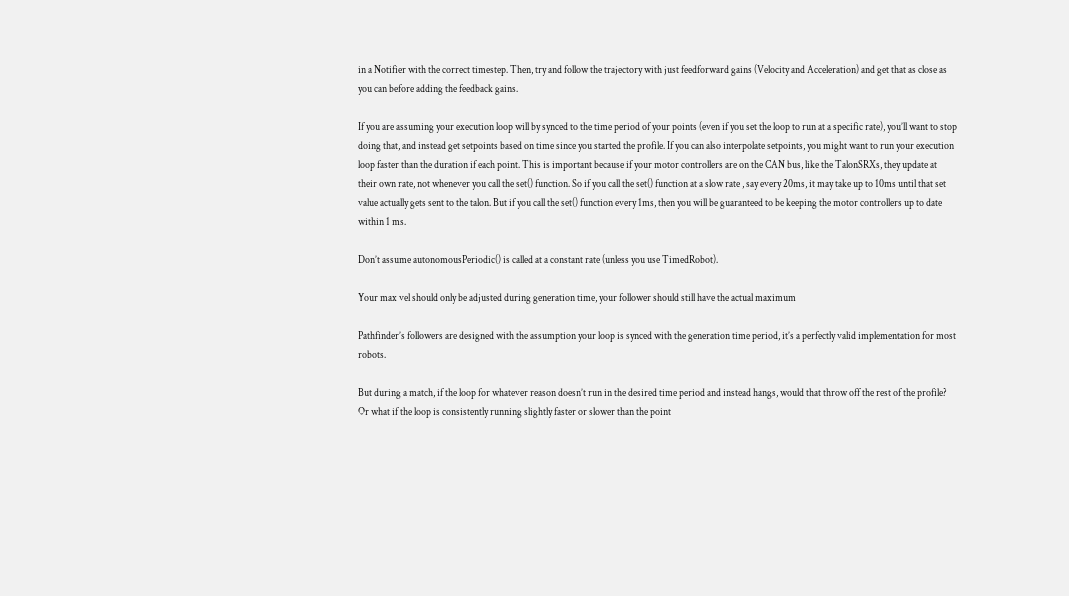in a Notifier with the correct timestep. Then, try and follow the trajectory with just feedforward gains (Velocity and Acceleration) and get that as close as you can before adding the feedback gains.

If you are assuming your execution loop will by synced to the time period of your points (even if you set the loop to run at a specific rate), you’ll want to stop doing that, and instead get setpoints based on time since you started the profile. If you can also interpolate setpoints, you might want to run your execution loop faster than the duration if each point. This is important because if your motor controllers are on the CAN bus, like the TalonSRXs, they update at their own rate, not whenever you call the set() function. So if you call the set() function at a slow rate , say every 20ms, it may take up to 10ms until that set value actually gets sent to the talon. But if you call the set() function every 1ms, then you will be guaranteed to be keeping the motor controllers up to date within 1 ms.

Don’t assume autonomousPeriodic() is called at a constant rate (unless you use TimedRobot).

Your max vel should only be adjusted during generation time, your follower should still have the actual maximum

Pathfinder’s followers are designed with the assumption your loop is synced with the generation time period, it’s a perfectly valid implementation for most robots.

But during a match, if the loop for whatever reason doesn’t run in the desired time period and instead hangs, would that throw off the rest of the profile? Or what if the loop is consistently running slightly faster or slower than the point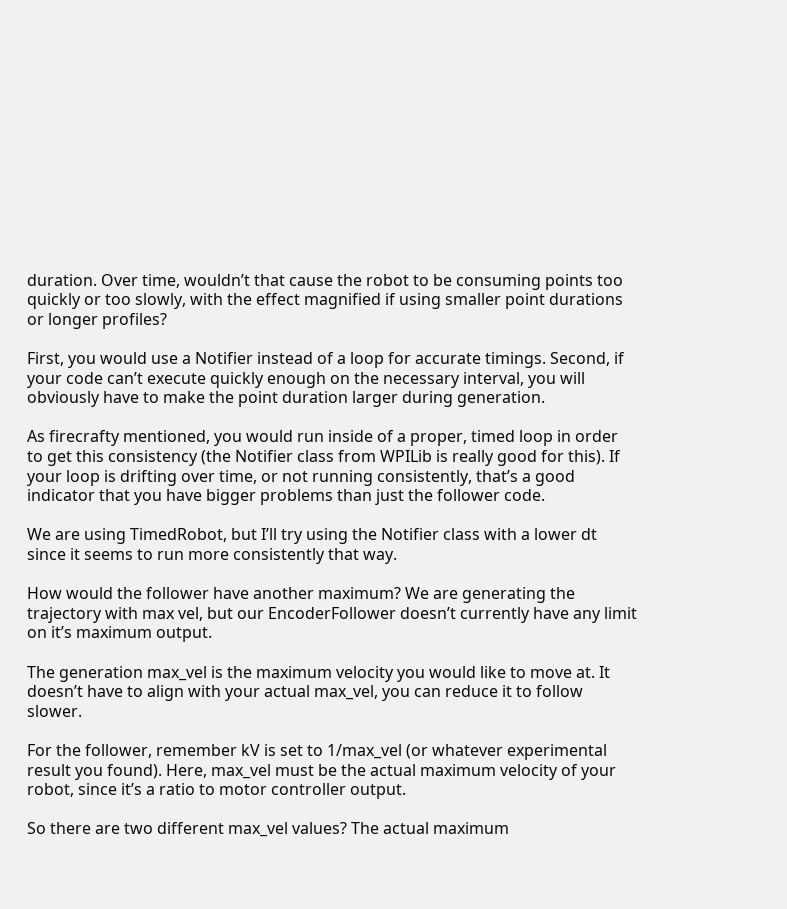duration. Over time, wouldn’t that cause the robot to be consuming points too quickly or too slowly, with the effect magnified if using smaller point durations or longer profiles?

First, you would use a Notifier instead of a loop for accurate timings. Second, if your code can’t execute quickly enough on the necessary interval, you will obviously have to make the point duration larger during generation.

As firecrafty mentioned, you would run inside of a proper, timed loop in order to get this consistency (the Notifier class from WPILib is really good for this). If your loop is drifting over time, or not running consistently, that’s a good indicator that you have bigger problems than just the follower code.

We are using TimedRobot, but I’ll try using the Notifier class with a lower dt since it seems to run more consistently that way.

How would the follower have another maximum? We are generating the trajectory with max vel, but our EncoderFollower doesn’t currently have any limit on it’s maximum output.

The generation max_vel is the maximum velocity you would like to move at. It doesn’t have to align with your actual max_vel, you can reduce it to follow slower.

For the follower, remember kV is set to 1/max_vel (or whatever experimental result you found). Here, max_vel must be the actual maximum velocity of your robot, since it’s a ratio to motor controller output.

So there are two different max_vel values? The actual maximum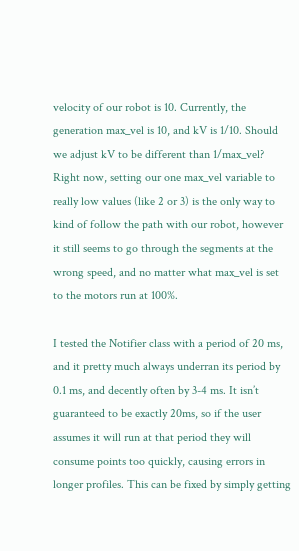velocity of our robot is 10. Currently, the generation max_vel is 10, and kV is 1/10. Should we adjust kV to be different than 1/max_vel? Right now, setting our one max_vel variable to really low values (like 2 or 3) is the only way to kind of follow the path with our robot, however it still seems to go through the segments at the wrong speed, and no matter what max_vel is set to the motors run at 100%.

I tested the Notifier class with a period of 20 ms, and it pretty much always underran its period by 0.1 ms, and decently often by 3-4 ms. It isn’t guaranteed to be exactly 20ms, so if the user assumes it will run at that period they will consume points too quickly, causing errors in longer profiles. This can be fixed by simply getting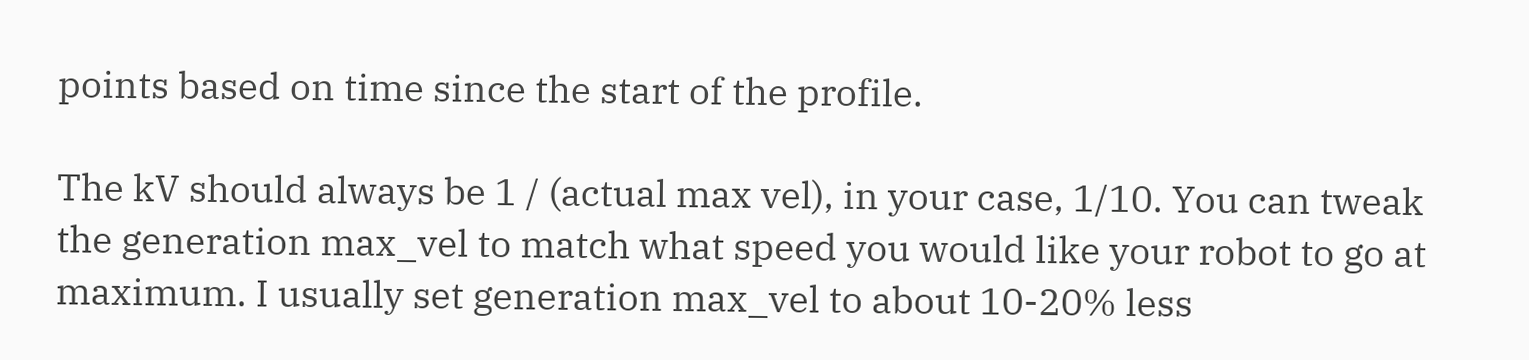points based on time since the start of the profile.

The kV should always be 1 / (actual max vel), in your case, 1/10. You can tweak the generation max_vel to match what speed you would like your robot to go at maximum. I usually set generation max_vel to about 10-20% less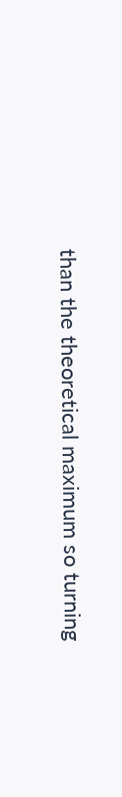than the theoretical maximum so turning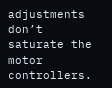adjustments don’t saturate the motor controllers.